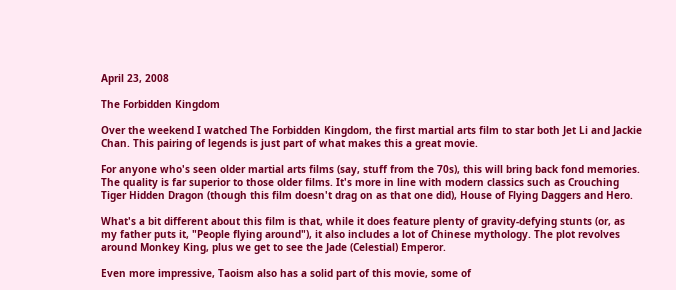April 23, 2008

The Forbidden Kingdom

Over the weekend I watched The Forbidden Kingdom, the first martial arts film to star both Jet Li and Jackie Chan. This pairing of legends is just part of what makes this a great movie.

For anyone who's seen older martial arts films (say, stuff from the 70s), this will bring back fond memories. The quality is far superior to those older films. It's more in line with modern classics such as Crouching Tiger Hidden Dragon (though this film doesn't drag on as that one did), House of Flying Daggers and Hero.

What's a bit different about this film is that, while it does feature plenty of gravity-defying stunts (or, as my father puts it, "People flying around"), it also includes a lot of Chinese mythology. The plot revolves around Monkey King, plus we get to see the Jade (Celestial) Emperor.

Even more impressive, Taoism also has a solid part of this movie, some of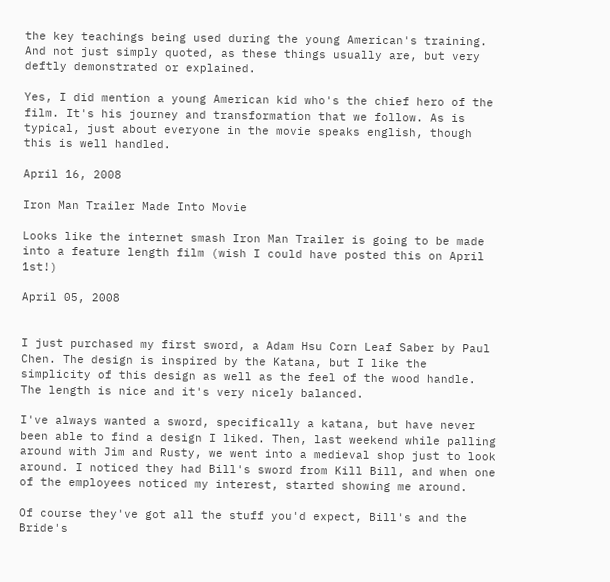the key teachings being used during the young American's training. And not just simply quoted, as these things usually are, but very deftly demonstrated or explained.

Yes, I did mention a young American kid who's the chief hero of the film. It's his journey and transformation that we follow. As is typical, just about everyone in the movie speaks english, though this is well handled.

April 16, 2008

Iron Man Trailer Made Into Movie

Looks like the internet smash Iron Man Trailer is going to be made into a feature length film (wish I could have posted this on April 1st!)

April 05, 2008


I just purchased my first sword, a Adam Hsu Corn Leaf Saber by Paul Chen. The design is inspired by the Katana, but I like the simplicity of this design as well as the feel of the wood handle. The length is nice and it's very nicely balanced.

I've always wanted a sword, specifically a katana, but have never been able to find a design I liked. Then, last weekend while palling around with Jim and Rusty, we went into a medieval shop just to look around. I noticed they had Bill's sword from Kill Bill, and when one of the employees noticed my interest, started showing me around.

Of course they've got all the stuff you'd expect, Bill's and the Bride's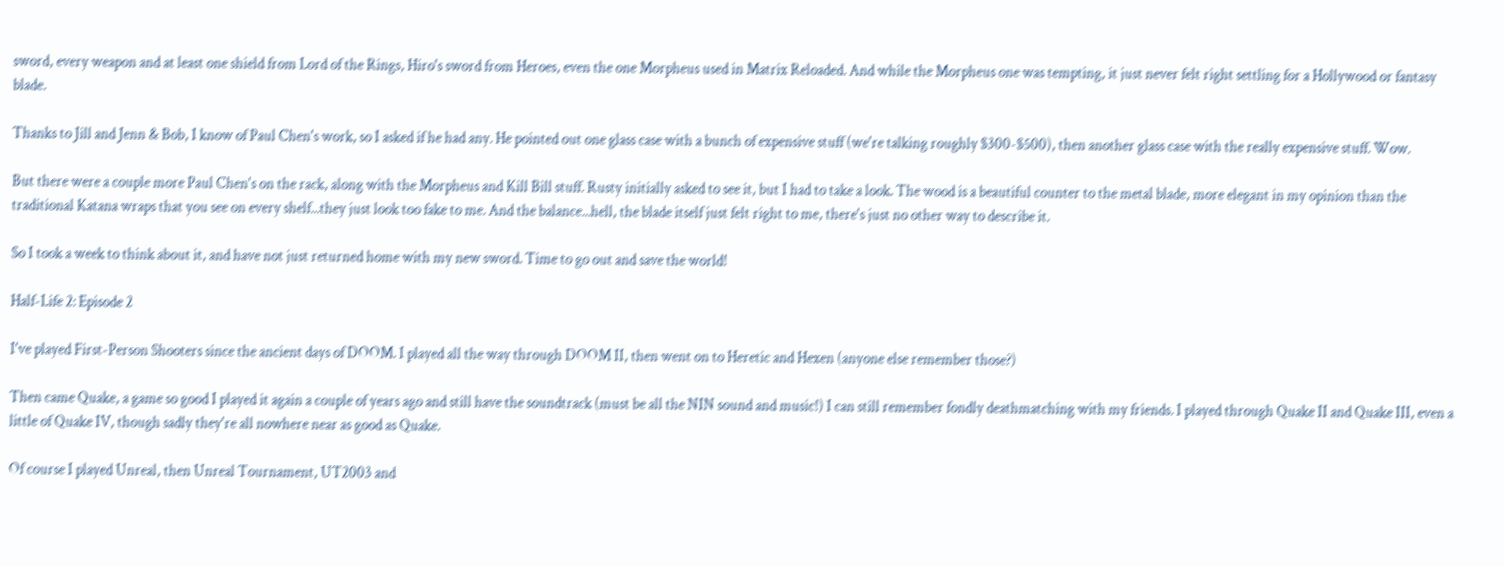sword, every weapon and at least one shield from Lord of the Rings, Hiro's sword from Heroes, even the one Morpheus used in Matrix Reloaded. And while the Morpheus one was tempting, it just never felt right settling for a Hollywood or fantasy blade.

Thanks to Jill and Jenn & Bob, I know of Paul Chen's work, so I asked if he had any. He pointed out one glass case with a bunch of expensive stuff (we're talking roughly $300-$500), then another glass case with the really expensive stuff. Wow.

But there were a couple more Paul Chen's on the rack, along with the Morpheus and Kill Bill stuff. Rusty initially asked to see it, but I had to take a look. The wood is a beautiful counter to the metal blade, more elegant in my opinion than the traditional Katana wraps that you see on every shelf...they just look too fake to me. And the balance...hell, the blade itself just felt right to me, there's just no other way to describe it.

So I took a week to think about it, and have not just returned home with my new sword. Time to go out and save the world!

Half-Life 2: Episode 2

I've played First-Person Shooters since the ancient days of DOOM. I played all the way through DOOM II, then went on to Heretic and Hexen (anyone else remember those?)

Then came Quake, a game so good I played it again a couple of years ago and still have the soundtrack (must be all the NIN sound and music!) I can still remember fondly deathmatching with my friends. I played through Quake II and Quake III, even a little of Quake IV, though sadly they're all nowhere near as good as Quake.

Of course I played Unreal, then Unreal Tournament, UT2003 and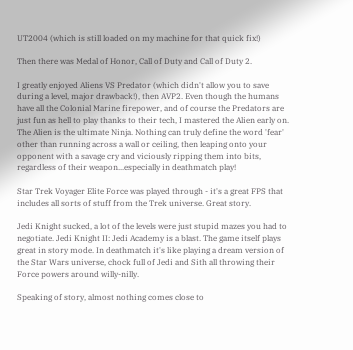UT2004 (which is still loaded on my machine for that quick fix!)

Then there was Medal of Honor, Call of Duty and Call of Duty 2.

I greatly enjoyed Aliens VS Predator (which didn't allow you to save during a level, major drawback!), then AVP2. Even though the humans have all the Colonial Marine firepower, and of course the Predators are just fun as hell to play thanks to their tech, I mastered the Alien early on. The Alien is the ultimate Ninja. Nothing can truly define the word 'fear' other than running across a wall or ceiling, then leaping onto your opponent with a savage cry and viciously ripping them into bits, regardless of their weapon...especially in deathmatch play!

Star Trek Voyager Elite Force was played through - it's a great FPS that includes all sorts of stuff from the Trek universe. Great story.

Jedi Knight sucked, a lot of the levels were just stupid mazes you had to negotiate. Jedi Knight II: Jedi Academy is a blast. The game itself plays great in story mode. In deathmatch it's like playing a dream version of the Star Wars universe, chock full of Jedi and Sith all throwing their Force powers around willy-nilly.

Speaking of story, almost nothing comes close to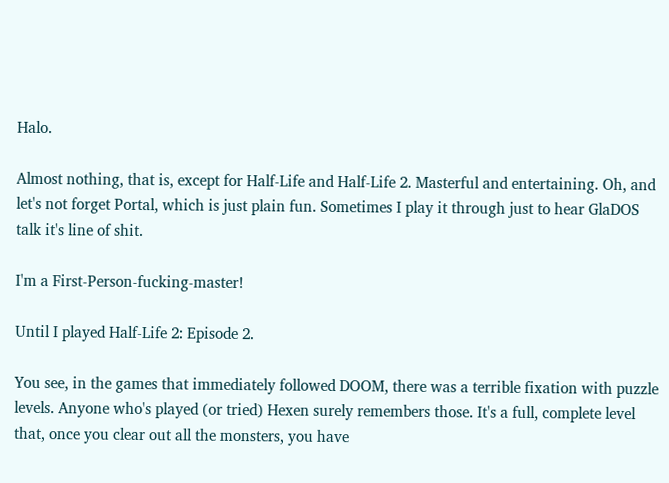Halo.

Almost nothing, that is, except for Half-Life and Half-Life 2. Masterful and entertaining. Oh, and let's not forget Portal, which is just plain fun. Sometimes I play it through just to hear GlaDOS talk it's line of shit.

I'm a First-Person-fucking-master!

Until I played Half-Life 2: Episode 2.

You see, in the games that immediately followed DOOM, there was a terrible fixation with puzzle levels. Anyone who's played (or tried) Hexen surely remembers those. It's a full, complete level that, once you clear out all the monsters, you have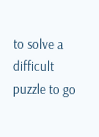to solve a difficult puzzle to go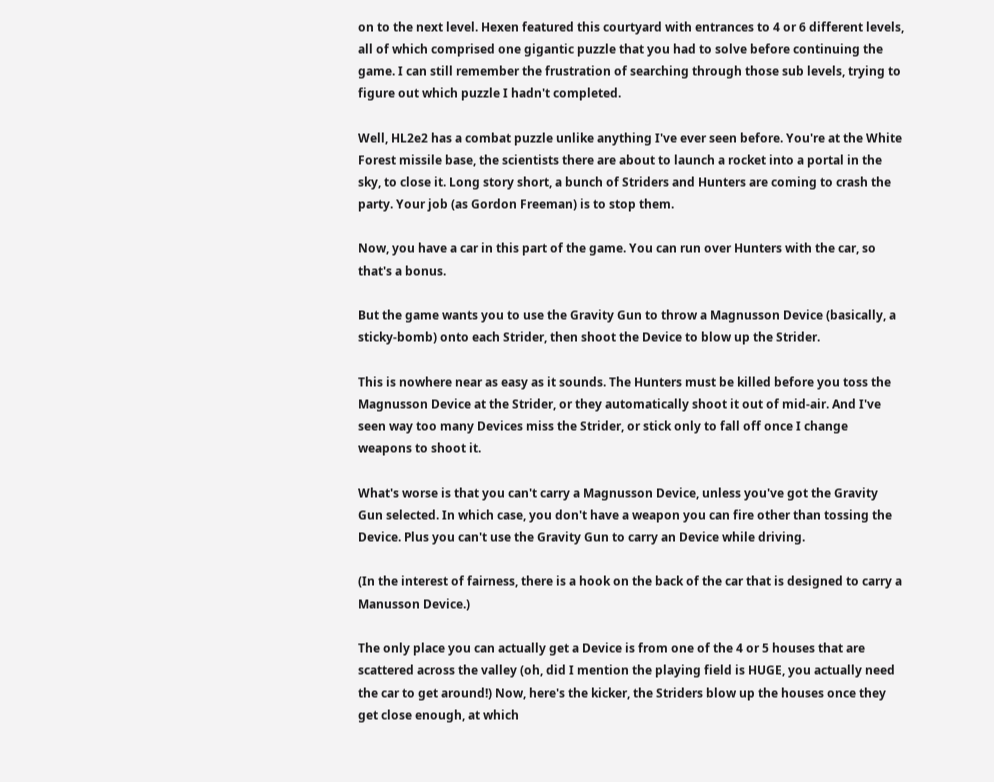on to the next level. Hexen featured this courtyard with entrances to 4 or 6 different levels, all of which comprised one gigantic puzzle that you had to solve before continuing the game. I can still remember the frustration of searching through those sub levels, trying to figure out which puzzle I hadn't completed.

Well, HL2e2 has a combat puzzle unlike anything I've ever seen before. You're at the White Forest missile base, the scientists there are about to launch a rocket into a portal in the sky, to close it. Long story short, a bunch of Striders and Hunters are coming to crash the party. Your job (as Gordon Freeman) is to stop them.

Now, you have a car in this part of the game. You can run over Hunters with the car, so that's a bonus.

But the game wants you to use the Gravity Gun to throw a Magnusson Device (basically, a sticky-bomb) onto each Strider, then shoot the Device to blow up the Strider.

This is nowhere near as easy as it sounds. The Hunters must be killed before you toss the Magnusson Device at the Strider, or they automatically shoot it out of mid-air. And I've seen way too many Devices miss the Strider, or stick only to fall off once I change weapons to shoot it.

What's worse is that you can't carry a Magnusson Device, unless you've got the Gravity Gun selected. In which case, you don't have a weapon you can fire other than tossing the Device. Plus you can't use the Gravity Gun to carry an Device while driving.

(In the interest of fairness, there is a hook on the back of the car that is designed to carry a Manusson Device.)

The only place you can actually get a Device is from one of the 4 or 5 houses that are scattered across the valley (oh, did I mention the playing field is HUGE, you actually need the car to get around!) Now, here's the kicker, the Striders blow up the houses once they get close enough, at which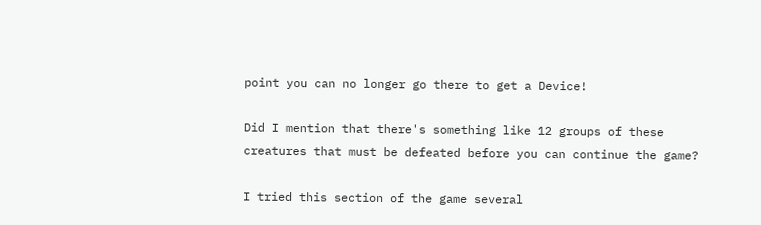point you can no longer go there to get a Device!

Did I mention that there's something like 12 groups of these creatures that must be defeated before you can continue the game?

I tried this section of the game several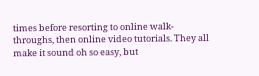times before resorting to online walk-throughs, then online video tutorials. They all make it sound oh so easy, but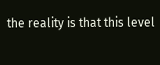the reality is that this level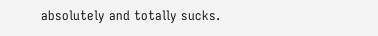absolutely and totally sucks.